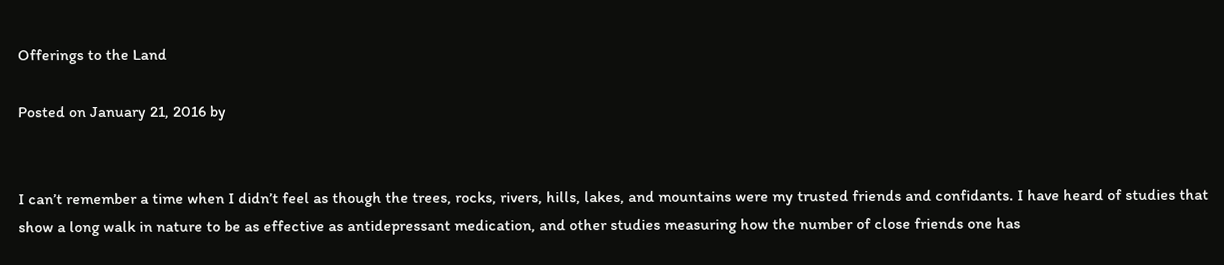Offerings to the Land

Posted on January 21, 2016 by


I can’t remember a time when I didn’t feel as though the trees, rocks, rivers, hills, lakes, and mountains were my trusted friends and confidants. I have heard of studies that show a long walk in nature to be as effective as antidepressant medication, and other studies measuring how the number of close friends one has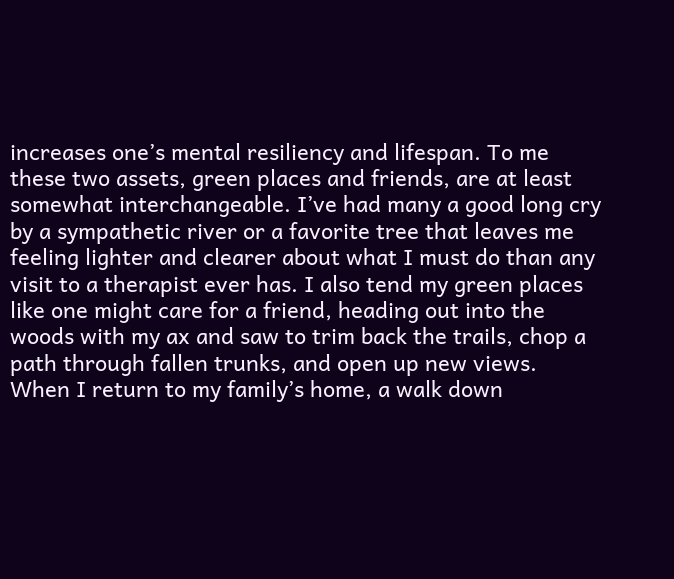increases one’s mental resiliency and lifespan. To me these two assets, green places and friends, are at least somewhat interchangeable. I’ve had many a good long cry by a sympathetic river or a favorite tree that leaves me feeling lighter and clearer about what I must do than any visit to a therapist ever has. I also tend my green places like one might care for a friend, heading out into the woods with my ax and saw to trim back the trails, chop a path through fallen trunks, and open up new views. When I return to my family’s home, a walk down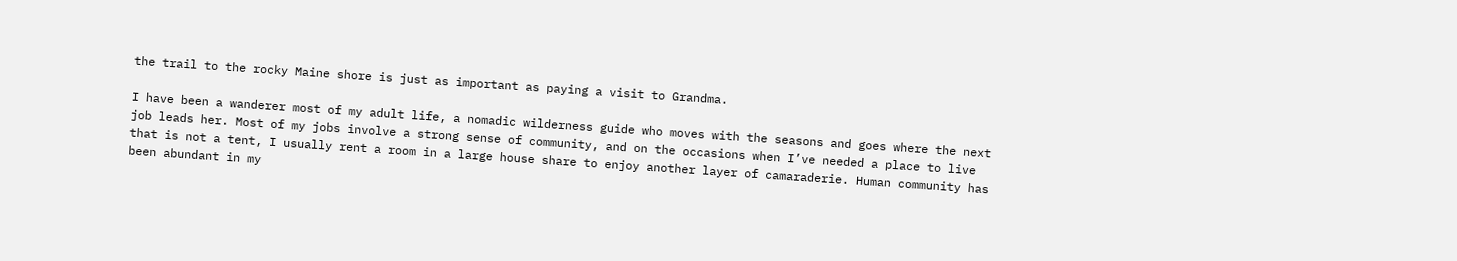the trail to the rocky Maine shore is just as important as paying a visit to Grandma.

I have been a wanderer most of my adult life, a nomadic wilderness guide who moves with the seasons and goes where the next job leads her. Most of my jobs involve a strong sense of community, and on the occasions when I’ve needed a place to live that is not a tent, I usually rent a room in a large house share to enjoy another layer of camaraderie. Human community has been abundant in my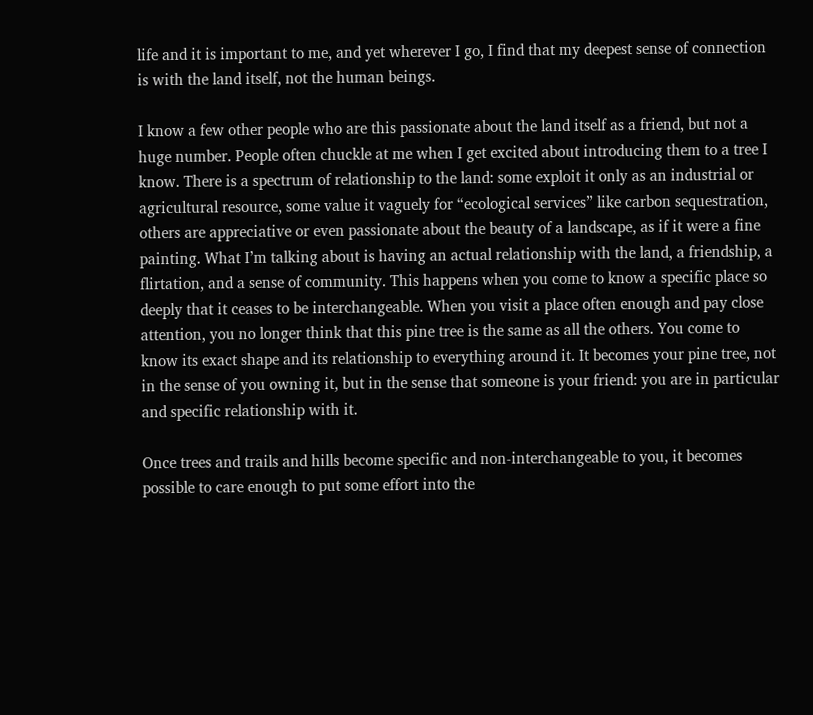life and it is important to me, and yet wherever I go, I find that my deepest sense of connection is with the land itself, not the human beings.

I know a few other people who are this passionate about the land itself as a friend, but not a huge number. People often chuckle at me when I get excited about introducing them to a tree I know. There is a spectrum of relationship to the land: some exploit it only as an industrial or agricultural resource, some value it vaguely for “ecological services” like carbon sequestration, others are appreciative or even passionate about the beauty of a landscape, as if it were a fine painting. What I’m talking about is having an actual relationship with the land, a friendship, a flirtation, and a sense of community. This happens when you come to know a specific place so deeply that it ceases to be interchangeable. When you visit a place often enough and pay close attention, you no longer think that this pine tree is the same as all the others. You come to know its exact shape and its relationship to everything around it. It becomes your pine tree, not in the sense of you owning it, but in the sense that someone is your friend: you are in particular and specific relationship with it.

Once trees and trails and hills become specific and non-interchangeable to you, it becomes possible to care enough to put some effort into the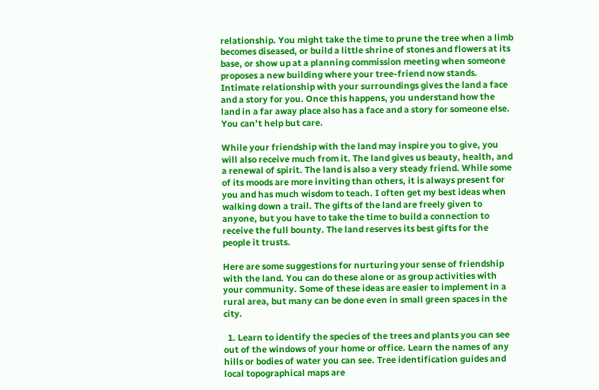relationship. You might take the time to prune the tree when a limb becomes diseased, or build a little shrine of stones and flowers at its base, or show up at a planning commission meeting when someone proposes a new building where your tree-friend now stands. Intimate relationship with your surroundings gives the land a face and a story for you. Once this happens, you understand how the land in a far away place also has a face and a story for someone else. You can’t help but care.

While your friendship with the land may inspire you to give, you will also receive much from it. The land gives us beauty, health, and a renewal of spirit. The land is also a very steady friend. While some of its moods are more inviting than others, it is always present for you and has much wisdom to teach. I often get my best ideas when walking down a trail. The gifts of the land are freely given to anyone, but you have to take the time to build a connection to receive the full bounty. The land reserves its best gifts for the people it trusts.

Here are some suggestions for nurturing your sense of friendship with the land. You can do these alone or as group activities with your community. Some of these ideas are easier to implement in a rural area, but many can be done even in small green spaces in the city.

  1. Learn to identify the species of the trees and plants you can see out of the windows of your home or office. Learn the names of any hills or bodies of water you can see. Tree identification guides and local topographical maps are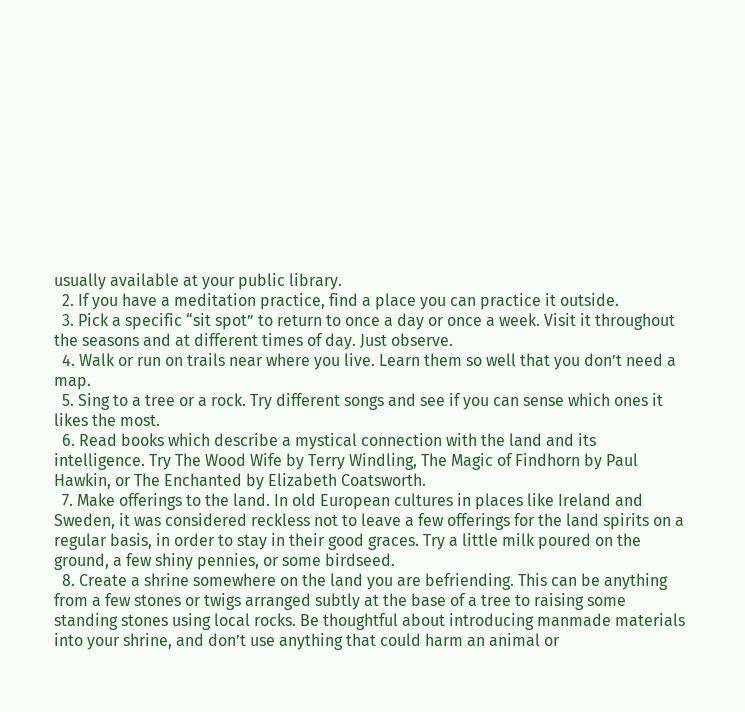usually available at your public library.
  2. If you have a meditation practice, find a place you can practice it outside.
  3. Pick a specific “sit spot” to return to once a day or once a week. Visit it throughout the seasons and at different times of day. Just observe.
  4. Walk or run on trails near where you live. Learn them so well that you don’t need a map.
  5. Sing to a tree or a rock. Try different songs and see if you can sense which ones it likes the most.
  6. Read books which describe a mystical connection with the land and its intelligence. Try The Wood Wife by Terry Windling, The Magic of Findhorn by Paul Hawkin, or The Enchanted by Elizabeth Coatsworth.
  7. Make offerings to the land. In old European cultures in places like Ireland and Sweden, it was considered reckless not to leave a few offerings for the land spirits on a regular basis, in order to stay in their good graces. Try a little milk poured on the ground, a few shiny pennies, or some birdseed.
  8. Create a shrine somewhere on the land you are befriending. This can be anything from a few stones or twigs arranged subtly at the base of a tree to raising some standing stones using local rocks. Be thoughtful about introducing manmade materials into your shrine, and don’t use anything that could harm an animal or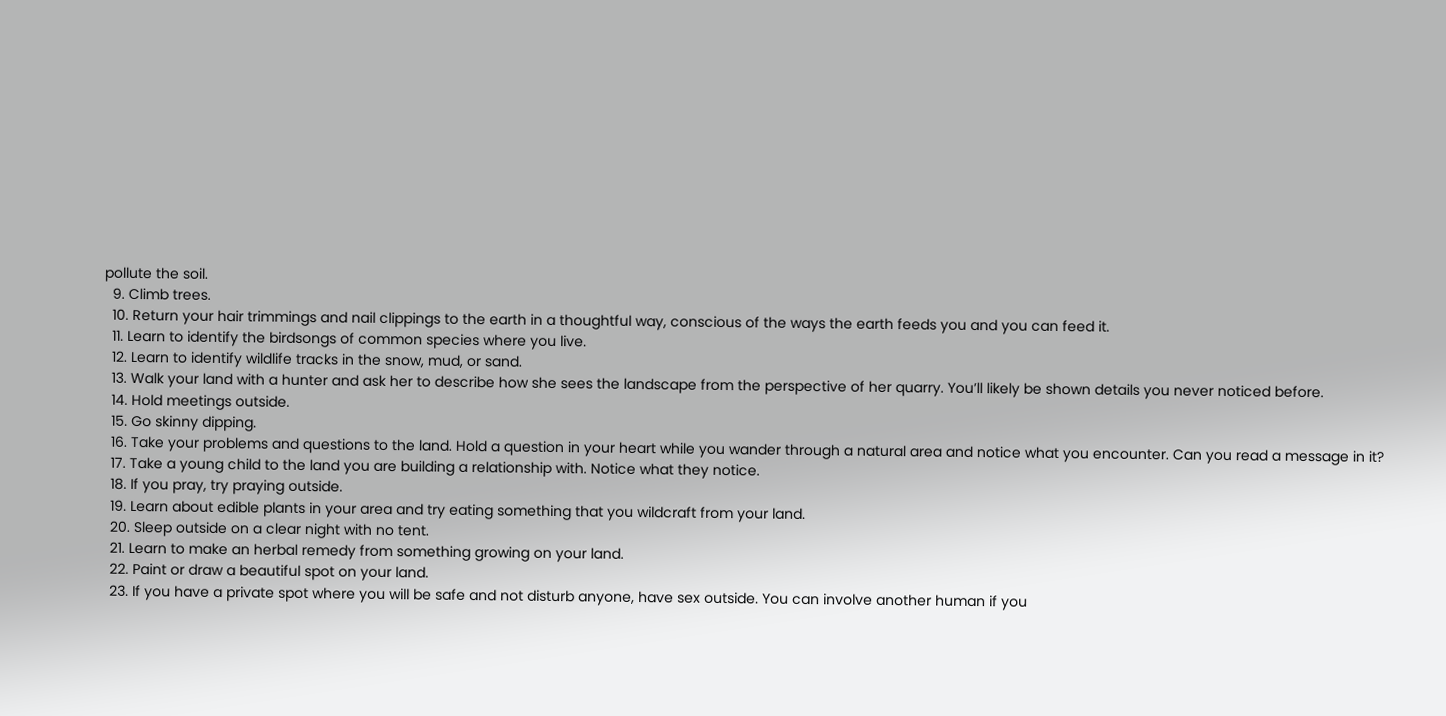pollute the soil.
  9. Climb trees.
  10. Return your hair trimmings and nail clippings to the earth in a thoughtful way, conscious of the ways the earth feeds you and you can feed it.
  11. Learn to identify the birdsongs of common species where you live.
  12. Learn to identify wildlife tracks in the snow, mud, or sand.
  13. Walk your land with a hunter and ask her to describe how she sees the landscape from the perspective of her quarry. You’ll likely be shown details you never noticed before.
  14. Hold meetings outside.
  15. Go skinny dipping.
  16. Take your problems and questions to the land. Hold a question in your heart while you wander through a natural area and notice what you encounter. Can you read a message in it?
  17. Take a young child to the land you are building a relationship with. Notice what they notice.
  18. If you pray, try praying outside.
  19. Learn about edible plants in your area and try eating something that you wildcraft from your land.
  20. Sleep outside on a clear night with no tent.
  21. Learn to make an herbal remedy from something growing on your land.
  22. Paint or draw a beautiful spot on your land.
  23. If you have a private spot where you will be safe and not disturb anyone, have sex outside. You can involve another human if you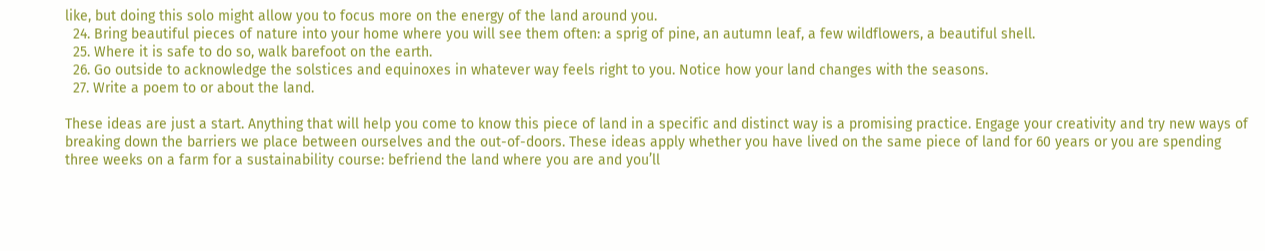like, but doing this solo might allow you to focus more on the energy of the land around you.
  24. Bring beautiful pieces of nature into your home where you will see them often: a sprig of pine, an autumn leaf, a few wildflowers, a beautiful shell.
  25. Where it is safe to do so, walk barefoot on the earth.
  26. Go outside to acknowledge the solstices and equinoxes in whatever way feels right to you. Notice how your land changes with the seasons.
  27. Write a poem to or about the land.

These ideas are just a start. Anything that will help you come to know this piece of land in a specific and distinct way is a promising practice. Engage your creativity and try new ways of breaking down the barriers we place between ourselves and the out-of-doors. These ideas apply whether you have lived on the same piece of land for 60 years or you are spending three weeks on a farm for a sustainability course: befriend the land where you are and you’ll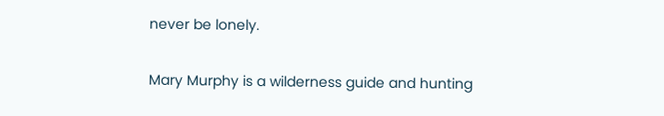never be lonely.

Mary Murphy is a wilderness guide and hunting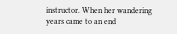instructor. When her wandering years came to an end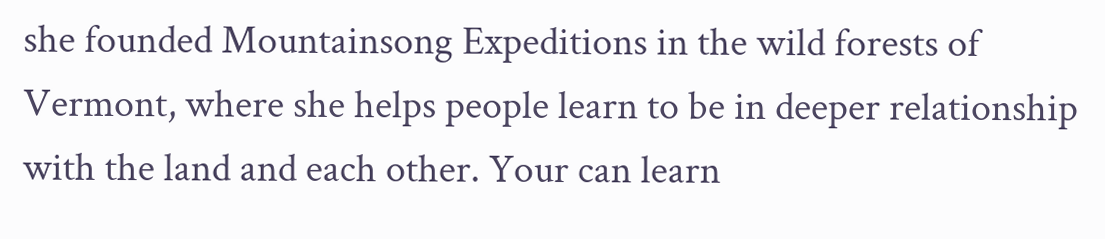she founded Mountainsong Expeditions in the wild forests of Vermont, where she helps people learn to be in deeper relationship with the land and each other. Your can learn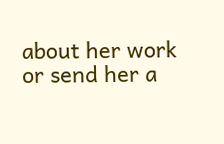about her work or send her a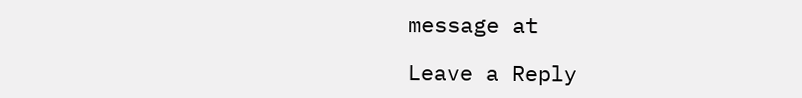message at

Leave a Reply